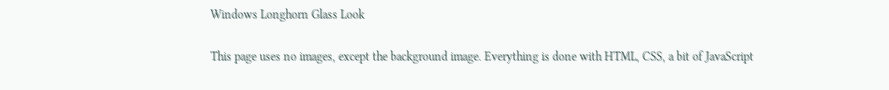Windows Longhorn Glass Look

This page uses no images, except the background image. Everything is done with HTML, CSS, a bit of JavaScript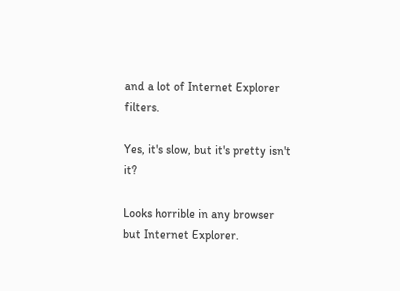and a lot of Internet Explorer filters.

Yes, it's slow, but it's pretty isn't it?

Looks horrible in any browser but Internet Explorer.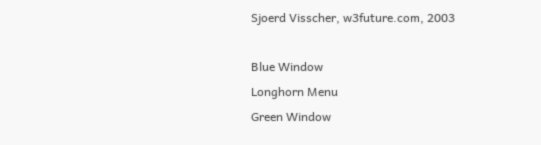Sjoerd Visscher, w3future.com, 2003

Blue Window
Longhorn Menu
Green Window